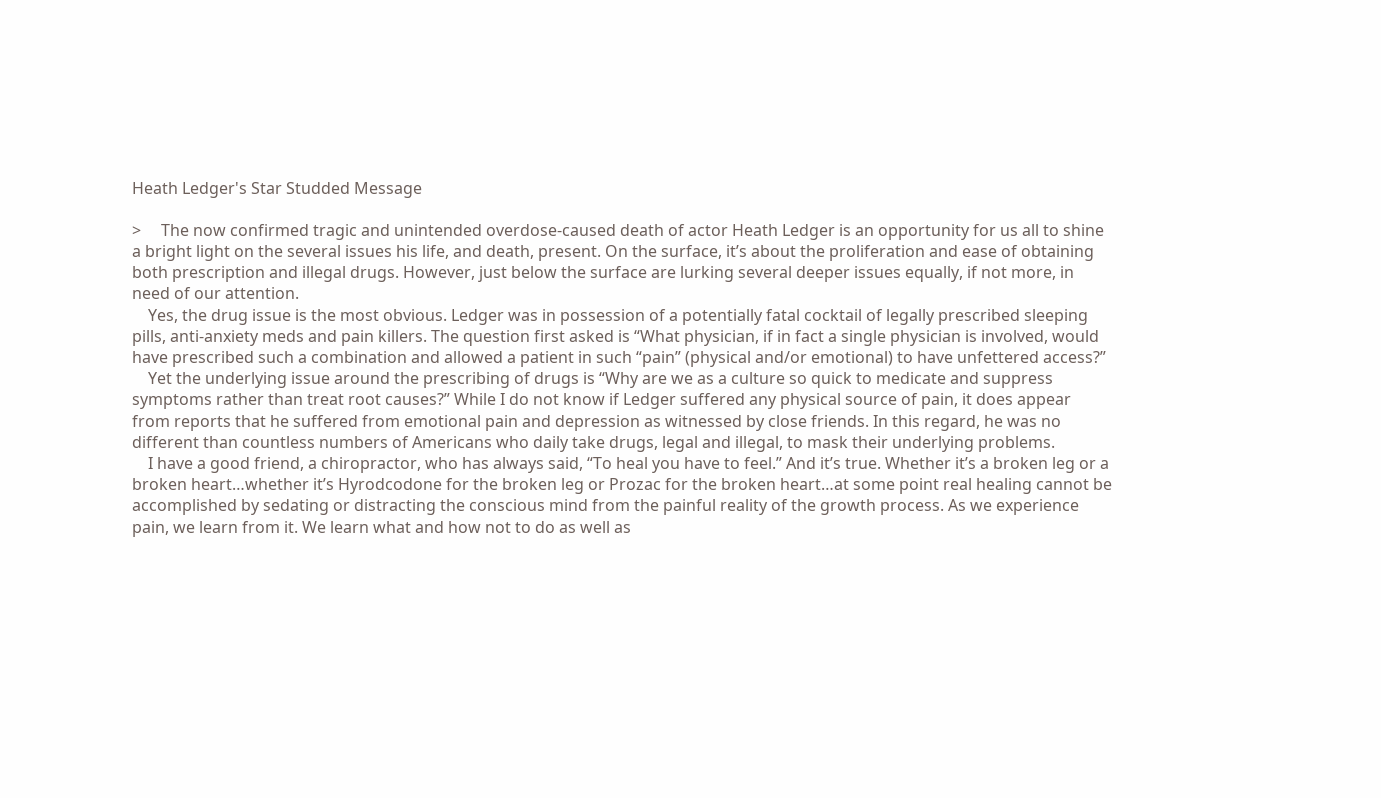Heath Ledger's Star Studded Message

>     The now confirmed tragic and unintended overdose-caused death of actor Heath Ledger is an opportunity for us all to shine a bright light on the several issues his life, and death, present. On the surface, it’s about the proliferation and ease of obtaining both prescription and illegal drugs. However, just below the surface are lurking several deeper issues equally, if not more, in need of our attention.
    Yes, the drug issue is the most obvious. Ledger was in possession of a potentially fatal cocktail of legally prescribed sleeping pills, anti-anxiety meds and pain killers. The question first asked is “What physician, if in fact a single physician is involved, would have prescribed such a combination and allowed a patient in such “pain” (physical and/or emotional) to have unfettered access?”
    Yet the underlying issue around the prescribing of drugs is “Why are we as a culture so quick to medicate and suppress symptoms rather than treat root causes?” While I do not know if Ledger suffered any physical source of pain, it does appear from reports that he suffered from emotional pain and depression as witnessed by close friends. In this regard, he was no different than countless numbers of Americans who daily take drugs, legal and illegal, to mask their underlying problems.
    I have a good friend, a chiropractor, who has always said, “To heal you have to feel.” And it’s true. Whether it’s a broken leg or a broken heart…whether it’s Hyrodcodone for the broken leg or Prozac for the broken heart…at some point real healing cannot be accomplished by sedating or distracting the conscious mind from the painful reality of the growth process. As we experience pain, we learn from it. We learn what and how not to do as well as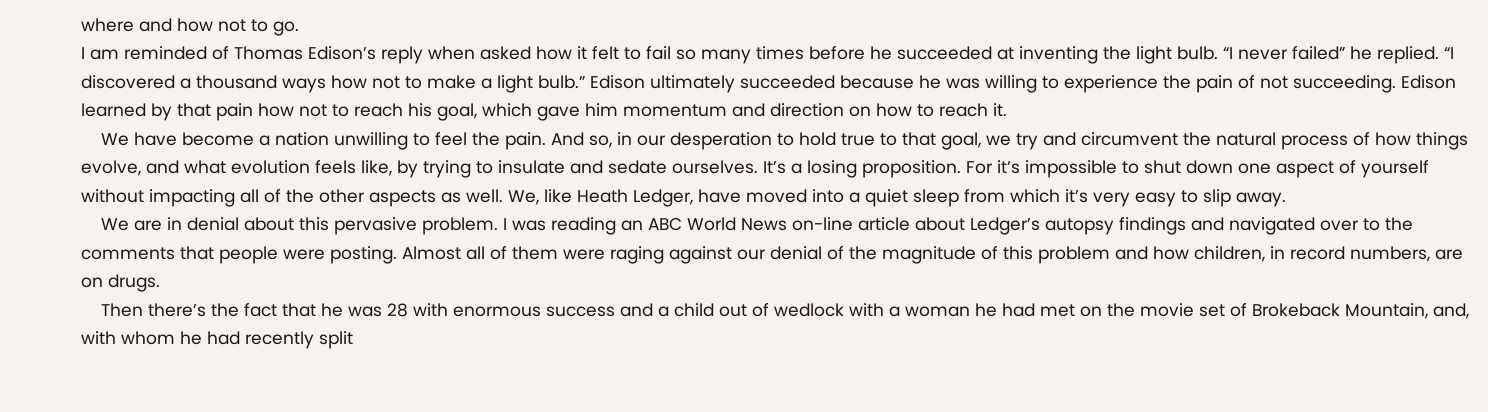where and how not to go.
I am reminded of Thomas Edison’s reply when asked how it felt to fail so many times before he succeeded at inventing the light bulb. “I never failed” he replied. “I discovered a thousand ways how not to make a light bulb.” Edison ultimately succeeded because he was willing to experience the pain of not succeeding. Edison learned by that pain how not to reach his goal, which gave him momentum and direction on how to reach it.
    We have become a nation unwilling to feel the pain. And so, in our desperation to hold true to that goal, we try and circumvent the natural process of how things evolve, and what evolution feels like, by trying to insulate and sedate ourselves. It’s a losing proposition. For it’s impossible to shut down one aspect of yourself without impacting all of the other aspects as well. We, like Heath Ledger, have moved into a quiet sleep from which it’s very easy to slip away.
    We are in denial about this pervasive problem. I was reading an ABC World News on-line article about Ledger’s autopsy findings and navigated over to the comments that people were posting. Almost all of them were raging against our denial of the magnitude of this problem and how children, in record numbers, are on drugs.
    Then there’s the fact that he was 28 with enormous success and a child out of wedlock with a woman he had met on the movie set of Brokeback Mountain, and, with whom he had recently split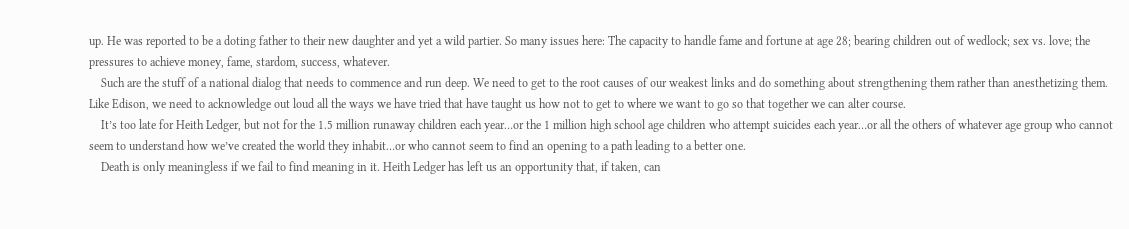up. He was reported to be a doting father to their new daughter and yet a wild partier. So many issues here: The capacity to handle fame and fortune at age 28; bearing children out of wedlock; sex vs. love; the pressures to achieve money, fame, stardom, success, whatever.
    Such are the stuff of a national dialog that needs to commence and run deep. We need to get to the root causes of our weakest links and do something about strengthening them rather than anesthetizing them. Like Edison, we need to acknowledge out loud all the ways we have tried that have taught us how not to get to where we want to go so that together we can alter course.
    It’s too late for Heith Ledger, but not for the 1.5 million runaway children each year…or the 1 million high school age children who attempt suicides each year…or all the others of whatever age group who cannot seem to understand how we’ve created the world they inhabit…or who cannot seem to find an opening to a path leading to a better one.
    Death is only meaningless if we fail to find meaning in it. Heith Ledger has left us an opportunity that, if taken, can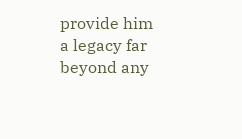provide him a legacy far beyond any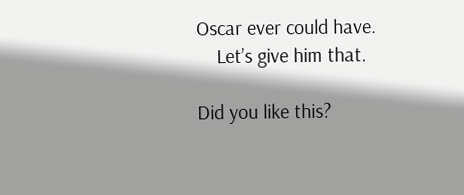Oscar ever could have.
    Let’s give him that.

Did you like this?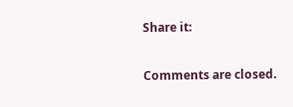Share it:

Comments are closed.